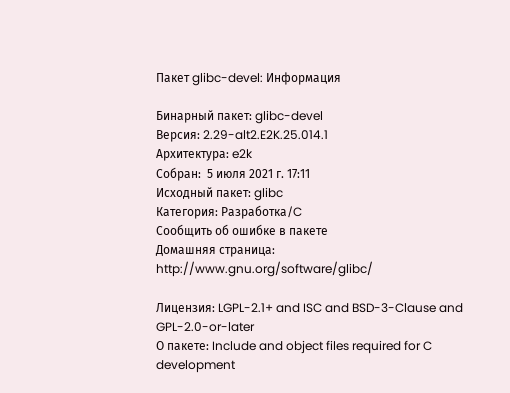Пакет glibc-devel: Информация

Бинарный пакет: glibc-devel
Версия: 2.29-alt2.E2K.25.014.1
Архитектура: e2k
Собран:  5 июля 2021 г. 17:11
Исходный пакет: glibc
Категория: Разработка/C
Сообщить об ошибке в пакете
Домашняя страница: http://www.gnu.org/software/glibc/

Лицензия: LGPL-2.1+ and ISC and BSD-3-Clause and GPL-2.0-or-later
О пакете: Include and object files required for C development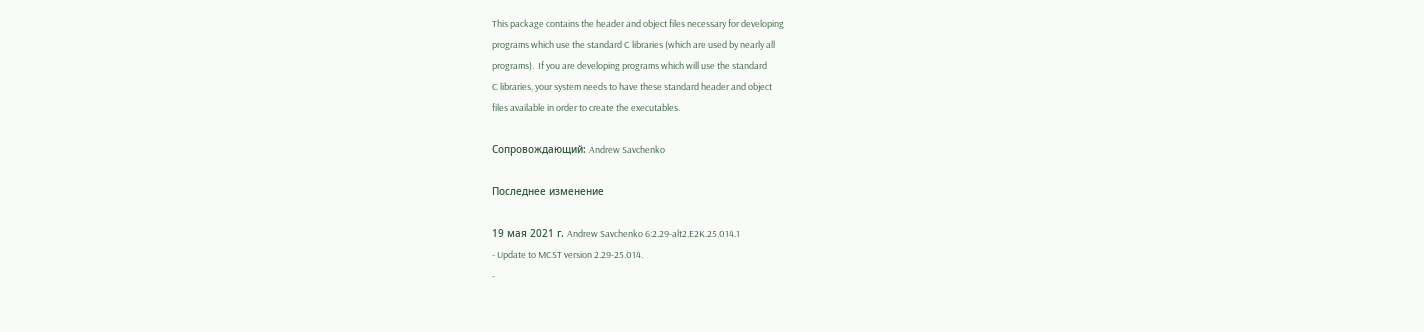This package contains the header and object files necessary for developing
programs which use the standard C libraries (which are used by nearly all
programs).  If you are developing programs which will use the standard
C libraries, your system needs to have these standard header and object
files available in order to create the executables.

Сопровождающий: Andrew Savchenko

Последнее изменение

19 мая 2021 г. Andrew Savchenko 6:2.29-alt2.E2K.25.014.1
- Update to MCST version 2.29-25.014.
-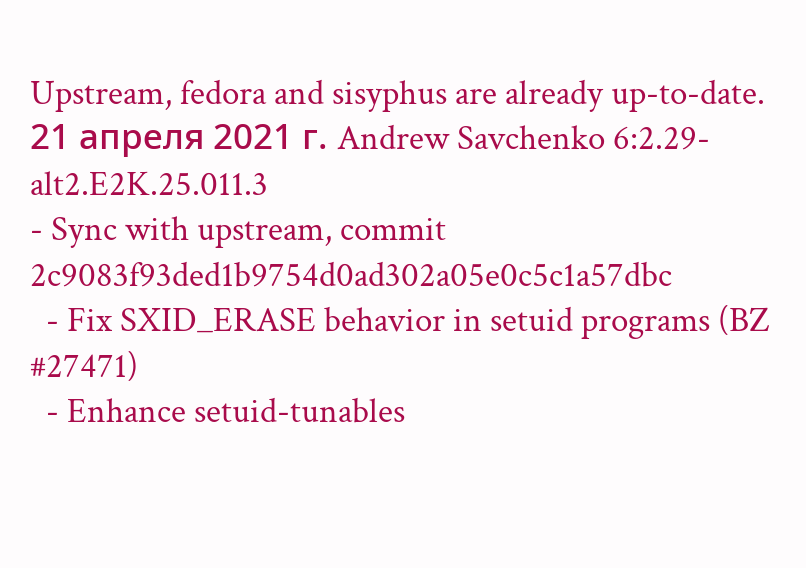Upstream, fedora and sisyphus are already up-to-date.
21 апреля 2021 г. Andrew Savchenko 6:2.29-alt2.E2K.25.011.3
- Sync with upstream, commit 2c9083f93ded1b9754d0ad302a05e0c5c1a57dbc
  - Fix SXID_ERASE behavior in setuid programs (BZ #27471)
  - Enhance setuid-tunables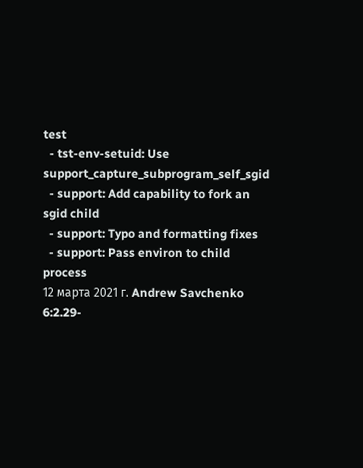test
  - tst-env-setuid: Use support_capture_subprogram_self_sgid
  - support: Add capability to fork an sgid child
  - support: Typo and formatting fixes
  - support: Pass environ to child process
12 марта 2021 г. Andrew Savchenko 6:2.29-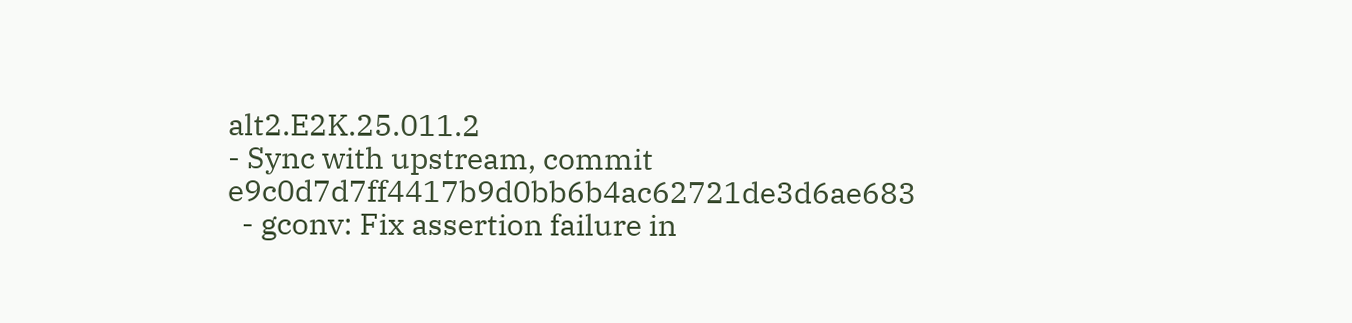alt2.E2K.25.011.2
- Sync with upstream, commit e9c0d7d7ff4417b9d0bb6b4ac62721de3d6ae683
  - gconv: Fix assertion failure in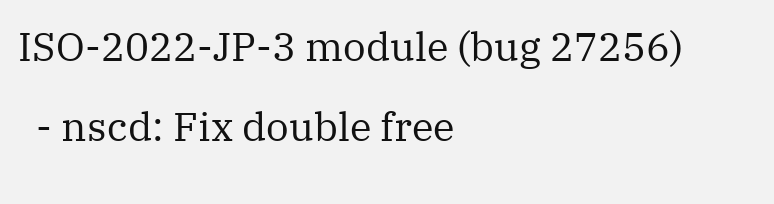ISO-2022-JP-3 module (bug 27256)
  - nscd: Fix double free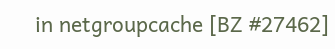in netgroupcache [BZ #27462]